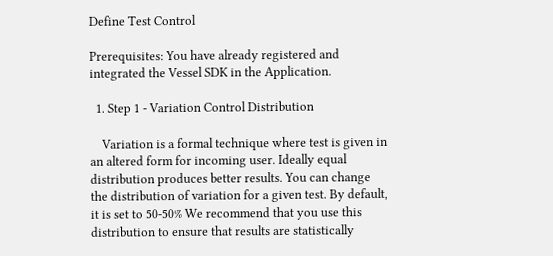Define Test Control

Prerequisites: You have already registered and integrated the Vessel SDK in the Application.

  1. Step 1 - Variation Control Distribution

    Variation is a formal technique where test is given in an altered form for incoming user. Ideally equal distribution produces better results. You can change the distribution of variation for a given test. By default, it is set to 50-50% We recommend that you use this distribution to ensure that results are statistically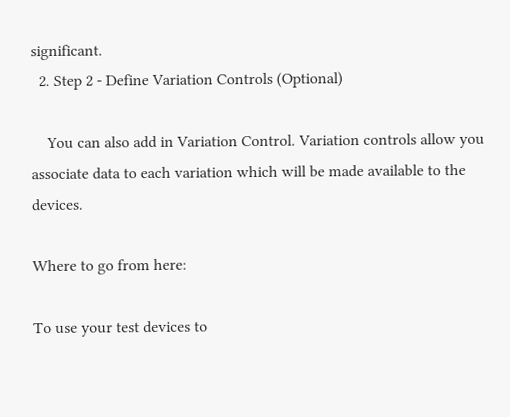significant.
  2. Step 2 - Define Variation Controls (Optional)

    You can also add in Variation Control. Variation controls allow you associate data to each variation which will be made available to the devices.

Where to go from here:

To use your test devices to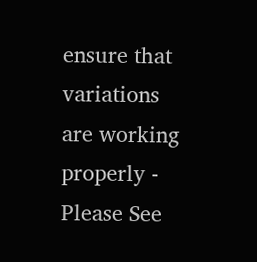ensure that variations are working properly - Please See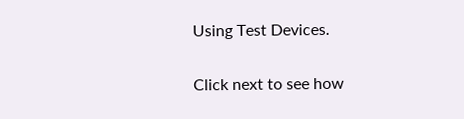Using Test Devices.

Click next to see how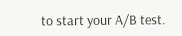to start your A/B test.